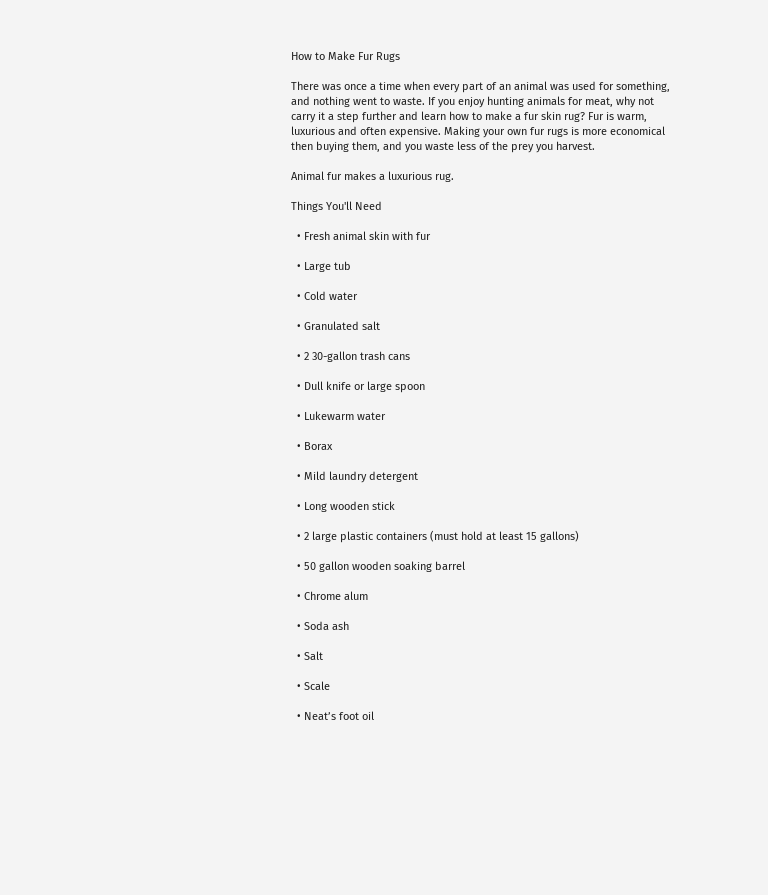How to Make Fur Rugs

There was once a time when every part of an animal was used for something, and nothing went to waste. If you enjoy hunting animals for meat, why not carry it a step further and learn how to make a fur skin rug? Fur is warm, luxurious and often expensive. Making your own fur rugs is more economical then buying them, and you waste less of the prey you harvest.

Animal fur makes a luxurious rug.

Things You'll Need

  • Fresh animal skin with fur

  • Large tub

  • Cold water

  • Granulated salt

  • 2 30-gallon trash cans

  • Dull knife or large spoon

  • Lukewarm water

  • Borax

  • Mild laundry detergent

  • Long wooden stick

  • 2 large plastic containers (must hold at least 15 gallons)

  • 50 gallon wooden soaking barrel

  • Chrome alum

  • Soda ash

  • Salt

  • Scale

  • Neat’s foot oil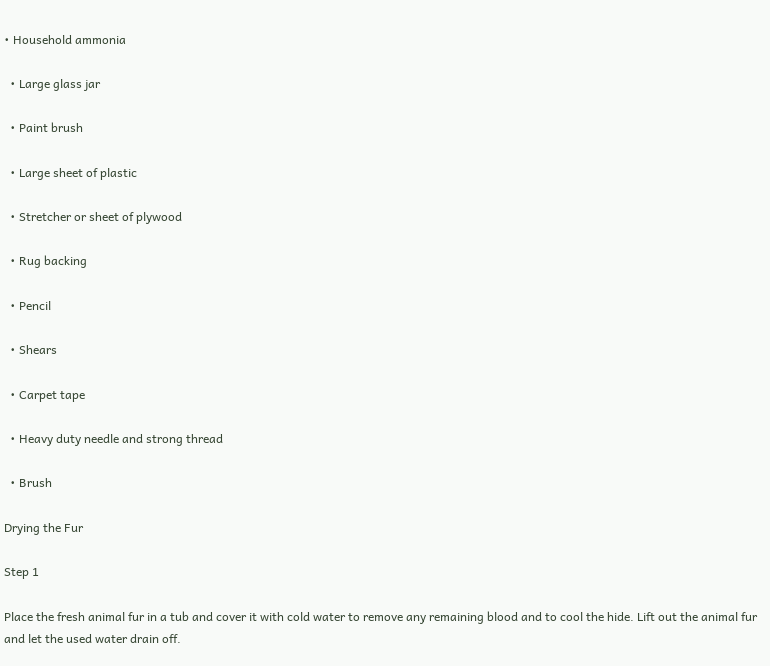• Household ammonia

  • Large glass jar

  • Paint brush

  • Large sheet of plastic

  • Stretcher or sheet of plywood

  • Rug backing

  • Pencil

  • Shears

  • Carpet tape

  • Heavy duty needle and strong thread

  • Brush

Drying the Fur

Step 1

Place the fresh animal fur in a tub and cover it with cold water to remove any remaining blood and to cool the hide. Lift out the animal fur and let the used water drain off.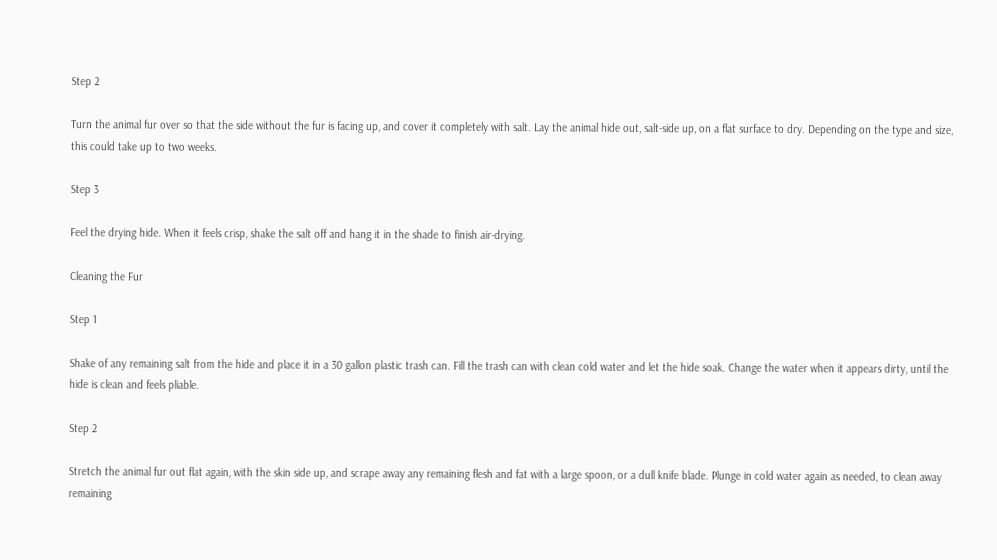Step 2

Turn the animal fur over so that the side without the fur is facing up, and cover it completely with salt. Lay the animal hide out, salt-side up, on a flat surface to dry. Depending on the type and size, this could take up to two weeks.

Step 3

Feel the drying hide. When it feels crisp, shake the salt off and hang it in the shade to finish air-drying.

Cleaning the Fur

Step 1

Shake of any remaining salt from the hide and place it in a 30 gallon plastic trash can. Fill the trash can with clean cold water and let the hide soak. Change the water when it appears dirty, until the hide is clean and feels pliable.

Step 2

Stretch the animal fur out flat again, with the skin side up, and scrape away any remaining flesh and fat with a large spoon, or a dull knife blade. Plunge in cold water again as needed, to clean away remaining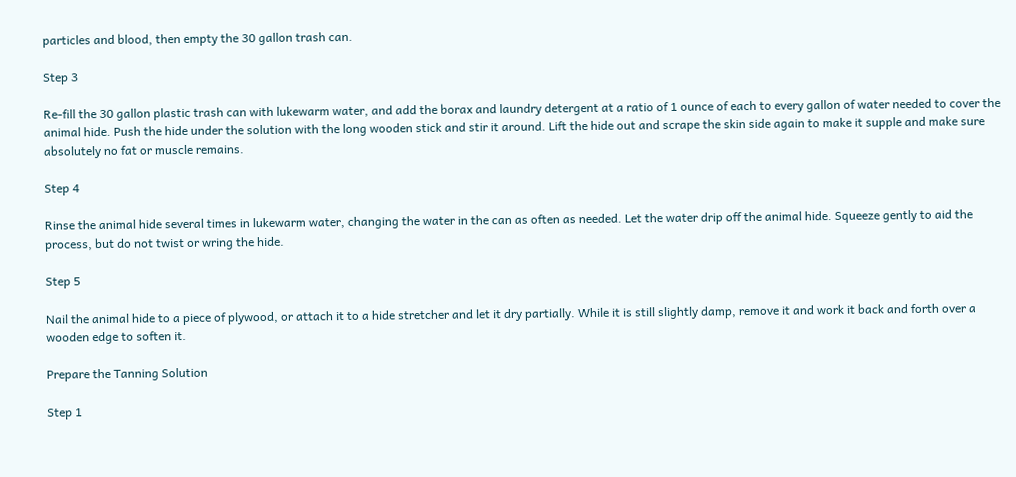particles and blood, then empty the 30 gallon trash can.

Step 3

Re-fill the 30 gallon plastic trash can with lukewarm water, and add the borax and laundry detergent at a ratio of 1 ounce of each to every gallon of water needed to cover the animal hide. Push the hide under the solution with the long wooden stick and stir it around. Lift the hide out and scrape the skin side again to make it supple and make sure absolutely no fat or muscle remains.

Step 4

Rinse the animal hide several times in lukewarm water, changing the water in the can as often as needed. Let the water drip off the animal hide. Squeeze gently to aid the process, but do not twist or wring the hide.

Step 5

Nail the animal hide to a piece of plywood, or attach it to a hide stretcher and let it dry partially. While it is still slightly damp, remove it and work it back and forth over a wooden edge to soften it.

Prepare the Tanning Solution

Step 1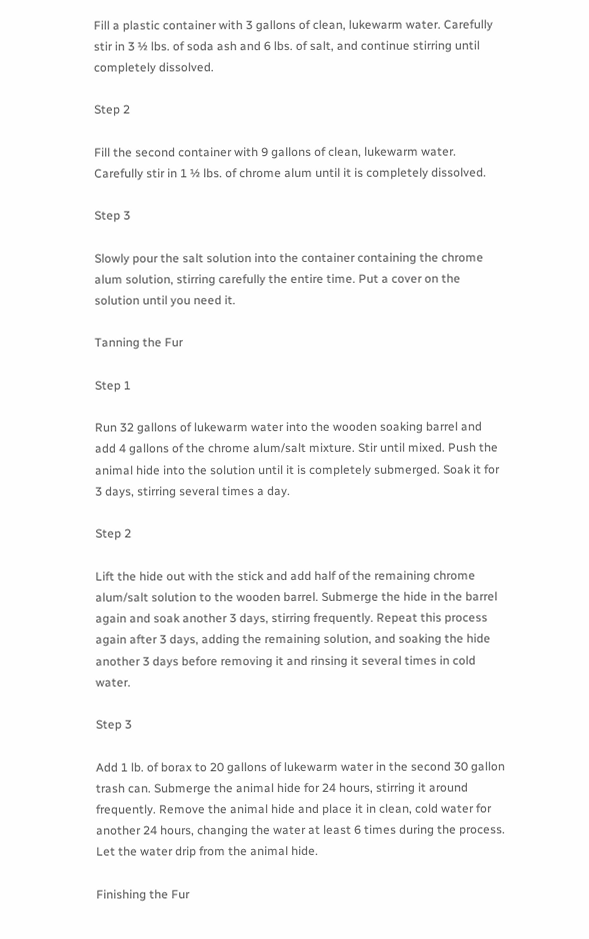Fill a plastic container with 3 gallons of clean, lukewarm water. Carefully stir in 3 ½ lbs. of soda ash and 6 lbs. of salt, and continue stirring until completely dissolved.

Step 2

Fill the second container with 9 gallons of clean, lukewarm water. Carefully stir in 1 ½ lbs. of chrome alum until it is completely dissolved.

Step 3

Slowly pour the salt solution into the container containing the chrome alum solution, stirring carefully the entire time. Put a cover on the solution until you need it.

Tanning the Fur

Step 1

Run 32 gallons of lukewarm water into the wooden soaking barrel and add 4 gallons of the chrome alum/salt mixture. Stir until mixed. Push the animal hide into the solution until it is completely submerged. Soak it for 3 days, stirring several times a day.

Step 2

Lift the hide out with the stick and add half of the remaining chrome alum/salt solution to the wooden barrel. Submerge the hide in the barrel again and soak another 3 days, stirring frequently. Repeat this process again after 3 days, adding the remaining solution, and soaking the hide another 3 days before removing it and rinsing it several times in cold water.

Step 3

Add 1 lb. of borax to 20 gallons of lukewarm water in the second 30 gallon trash can. Submerge the animal hide for 24 hours, stirring it around frequently. Remove the animal hide and place it in clean, cold water for another 24 hours, changing the water at least 6 times during the process. Let the water drip from the animal hide.

Finishing the Fur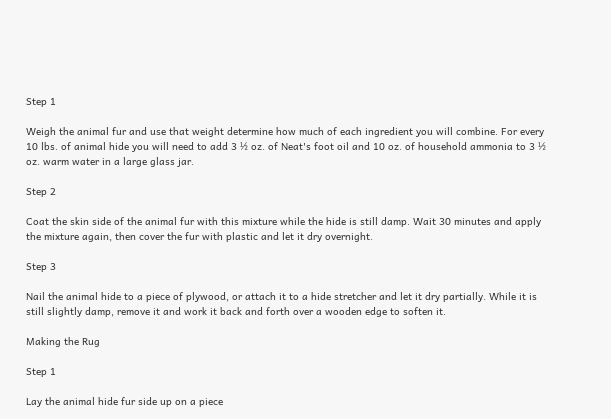Step 1

Weigh the animal fur and use that weight determine how much of each ingredient you will combine. For every 10 lbs. of animal hide you will need to add 3 ½ oz. of Neat's foot oil and 10 oz. of household ammonia to 3 ½ oz. warm water in a large glass jar.

Step 2

Coat the skin side of the animal fur with this mixture while the hide is still damp. Wait 30 minutes and apply the mixture again, then cover the fur with plastic and let it dry overnight.

Step 3

Nail the animal hide to a piece of plywood, or attach it to a hide stretcher and let it dry partially. While it is still slightly damp, remove it and work it back and forth over a wooden edge to soften it.

Making the Rug

Step 1

Lay the animal hide fur side up on a piece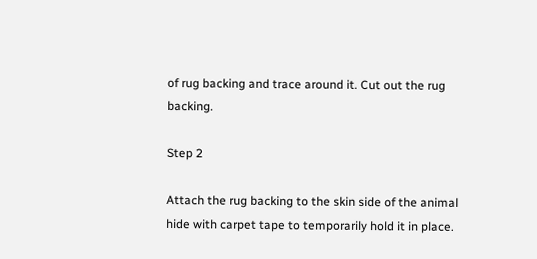of rug backing and trace around it. Cut out the rug backing.

Step 2

Attach the rug backing to the skin side of the animal hide with carpet tape to temporarily hold it in place.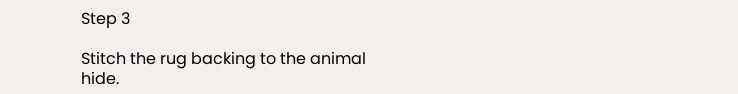Step 3

Stitch the rug backing to the animal hide.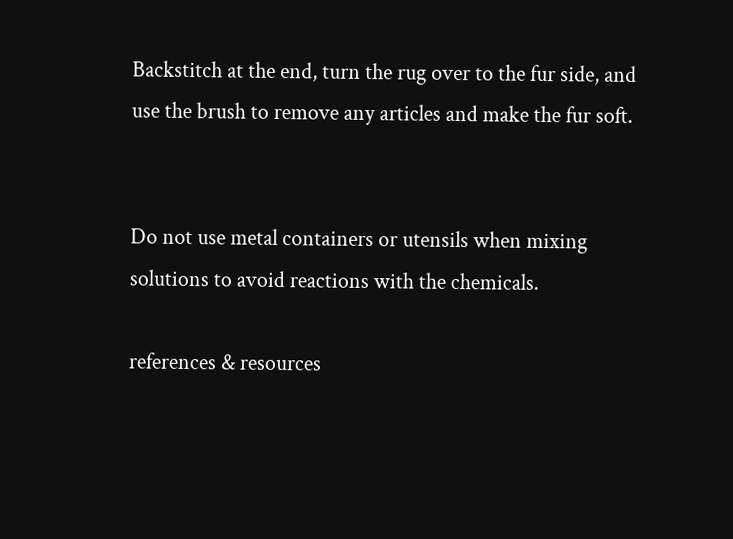Backstitch at the end, turn the rug over to the fur side, and use the brush to remove any articles and make the fur soft.


Do not use metal containers or utensils when mixing solutions to avoid reactions with the chemicals.

references & resources